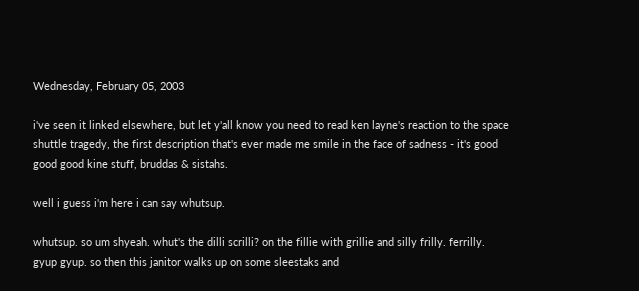Wednesday, February 05, 2003

i've seen it linked elsewhere, but let y'all know you need to read ken layne's reaction to the space shuttle tragedy, the first description that's ever made me smile in the face of sadness - it's good good good kine stuff, bruddas & sistahs.

well i guess i'm here i can say whutsup.

whutsup. so um shyeah. whut's the dilli scrilli? on the fillie with grillie and silly frilly. ferrilly.
gyup gyup. so then this janitor walks up on some sleestaks and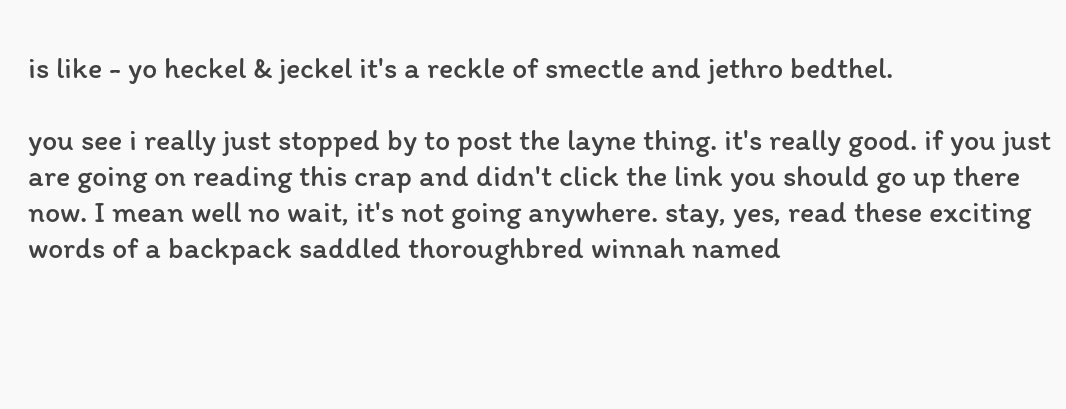is like - yo heckel & jeckel it's a reckle of smectle and jethro bedthel.

you see i really just stopped by to post the layne thing. it's really good. if you just are going on reading this crap and didn't click the link you should go up there now. I mean well no wait, it's not going anywhere. stay, yes, read these exciting words of a backpack saddled thoroughbred winnah named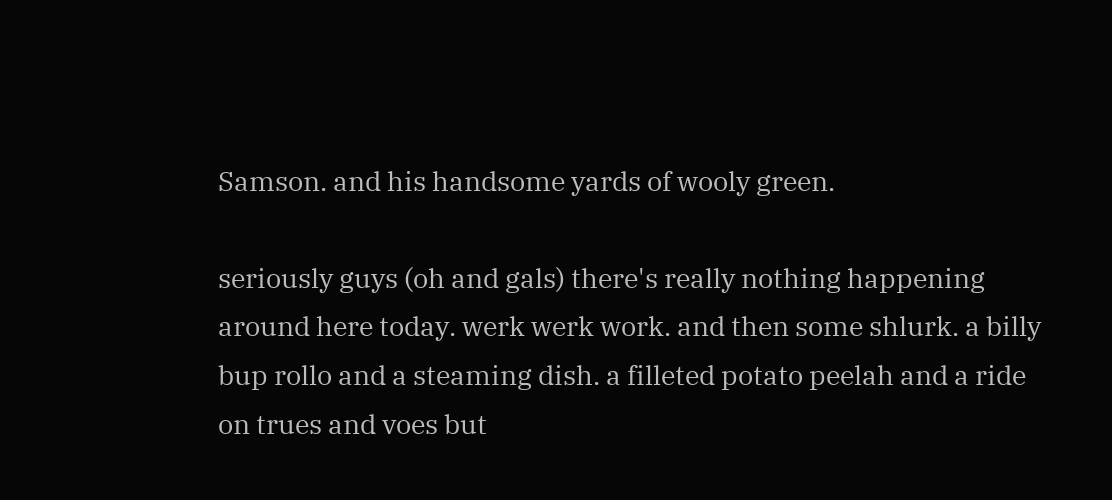Samson. and his handsome yards of wooly green.

seriously guys (oh and gals) there's really nothing happening around here today. werk werk work. and then some shlurk. a billy bup rollo and a steaming dish. a filleted potato peelah and a ride on trues and voes but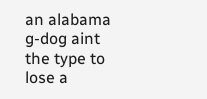an alabama g-dog aint the type to lose a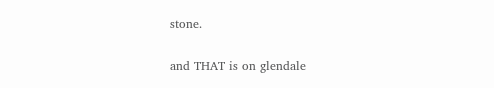stone.

and THAT is on glendale